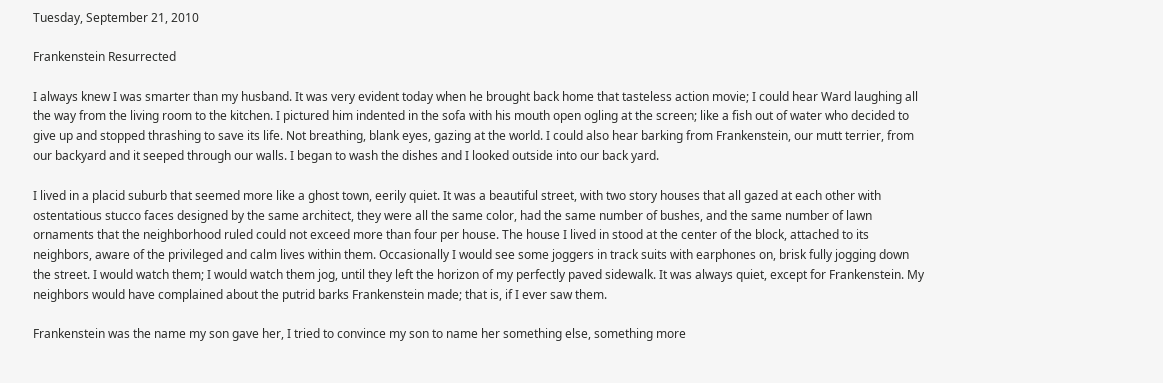Tuesday, September 21, 2010

Frankenstein Resurrected

I always knew I was smarter than my husband. It was very evident today when he brought back home that tasteless action movie; I could hear Ward laughing all the way from the living room to the kitchen. I pictured him indented in the sofa with his mouth open ogling at the screen; like a fish out of water who decided to give up and stopped thrashing to save its life. Not breathing, blank eyes, gazing at the world. I could also hear barking from Frankenstein, our mutt terrier, from our backyard and it seeped through our walls. I began to wash the dishes and I looked outside into our back yard.

I lived in a placid suburb that seemed more like a ghost town, eerily quiet. It was a beautiful street, with two story houses that all gazed at each other with ostentatious stucco faces designed by the same architect, they were all the same color, had the same number of bushes, and the same number of lawn ornaments that the neighborhood ruled could not exceed more than four per house. The house I lived in stood at the center of the block, attached to its neighbors, aware of the privileged and calm lives within them. Occasionally I would see some joggers in track suits with earphones on, brisk fully jogging down the street. I would watch them; I would watch them jog, until they left the horizon of my perfectly paved sidewalk. It was always quiet, except for Frankenstein. My neighbors would have complained about the putrid barks Frankenstein made; that is, if I ever saw them.

Frankenstein was the name my son gave her, I tried to convince my son to name her something else, something more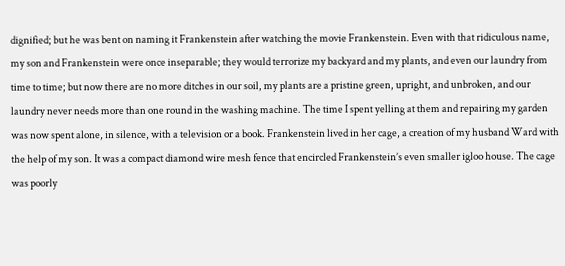dignified; but he was bent on naming it Frankenstein after watching the movie Frankenstein. Even with that ridiculous name, my son and Frankenstein were once inseparable; they would terrorize my backyard and my plants, and even our laundry from time to time; but now there are no more ditches in our soil, my plants are a pristine green, upright, and unbroken, and our laundry never needs more than one round in the washing machine. The time I spent yelling at them and repairing my garden was now spent alone, in silence, with a television or a book. Frankenstein lived in her cage, a creation of my husband Ward with the help of my son. It was a compact diamond wire mesh fence that encircled Frankenstein’s even smaller igloo house. The cage was poorly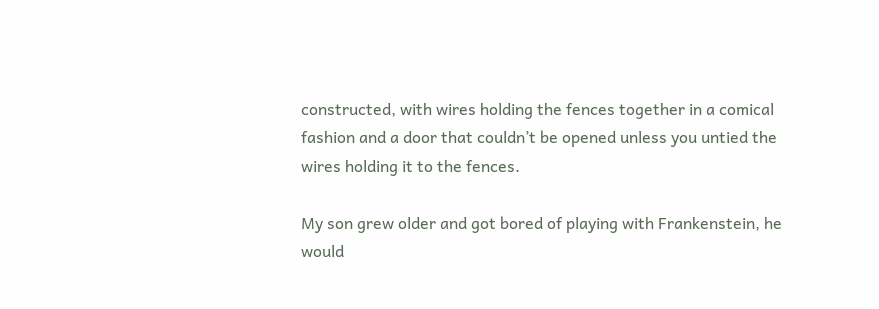constructed, with wires holding the fences together in a comical fashion and a door that couldn’t be opened unless you untied the wires holding it to the fences.

My son grew older and got bored of playing with Frankenstein, he would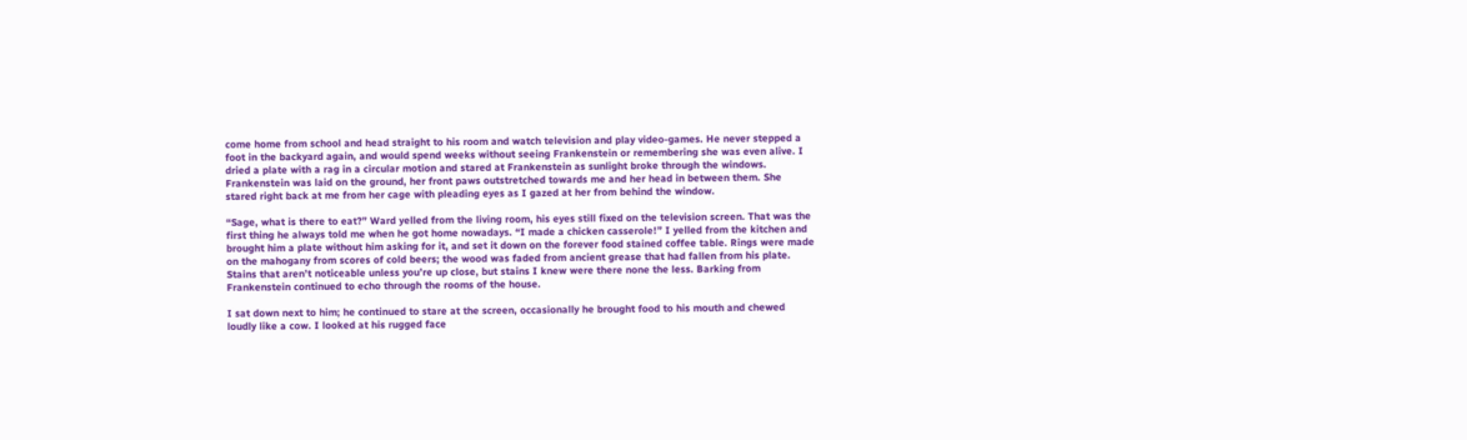come home from school and head straight to his room and watch television and play video-games. He never stepped a foot in the backyard again, and would spend weeks without seeing Frankenstein or remembering she was even alive. I dried a plate with a rag in a circular motion and stared at Frankenstein as sunlight broke through the windows. Frankenstein was laid on the ground, her front paws outstretched towards me and her head in between them. She stared right back at me from her cage with pleading eyes as I gazed at her from behind the window.

“Sage, what is there to eat?” Ward yelled from the living room, his eyes still fixed on the television screen. That was the first thing he always told me when he got home nowadays. “I made a chicken casserole!” I yelled from the kitchen and brought him a plate without him asking for it, and set it down on the forever food stained coffee table. Rings were made on the mahogany from scores of cold beers; the wood was faded from ancient grease that had fallen from his plate. Stains that aren’t noticeable unless you’re up close, but stains I knew were there none the less. Barking from Frankenstein continued to echo through the rooms of the house.

I sat down next to him; he continued to stare at the screen, occasionally he brought food to his mouth and chewed loudly like a cow. I looked at his rugged face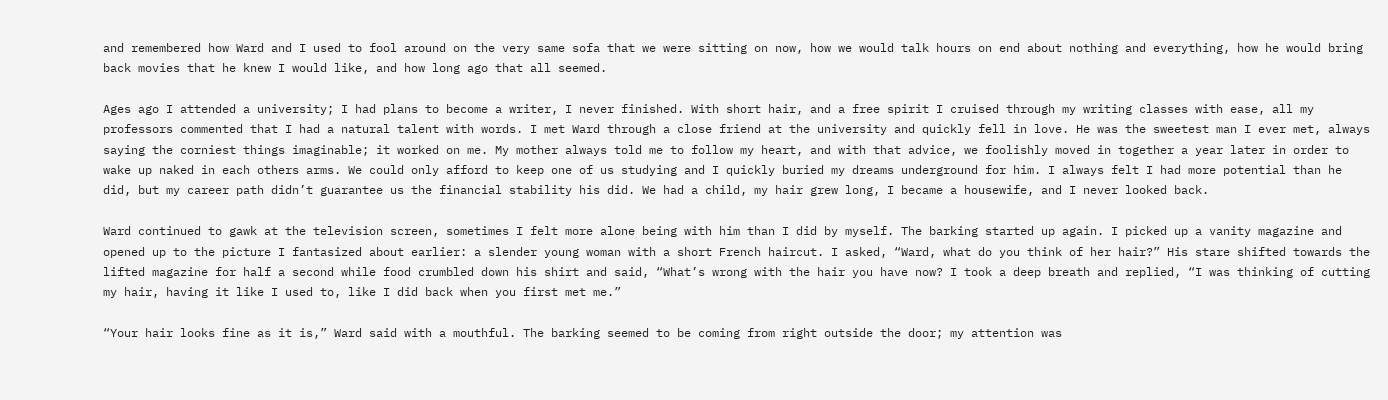and remembered how Ward and I used to fool around on the very same sofa that we were sitting on now, how we would talk hours on end about nothing and everything, how he would bring back movies that he knew I would like, and how long ago that all seemed.

Ages ago I attended a university; I had plans to become a writer, I never finished. With short hair, and a free spirit I cruised through my writing classes with ease, all my professors commented that I had a natural talent with words. I met Ward through a close friend at the university and quickly fell in love. He was the sweetest man I ever met, always saying the corniest things imaginable; it worked on me. My mother always told me to follow my heart, and with that advice, we foolishly moved in together a year later in order to wake up naked in each others arms. We could only afford to keep one of us studying and I quickly buried my dreams underground for him. I always felt I had more potential than he did, but my career path didn’t guarantee us the financial stability his did. We had a child, my hair grew long, I became a housewife, and I never looked back.

Ward continued to gawk at the television screen, sometimes I felt more alone being with him than I did by myself. The barking started up again. I picked up a vanity magazine and opened up to the picture I fantasized about earlier: a slender young woman with a short French haircut. I asked, “Ward, what do you think of her hair?” His stare shifted towards the lifted magazine for half a second while food crumbled down his shirt and said, “What’s wrong with the hair you have now? I took a deep breath and replied, “I was thinking of cutting my hair, having it like I used to, like I did back when you first met me.”

“Your hair looks fine as it is,” Ward said with a mouthful. The barking seemed to be coming from right outside the door; my attention was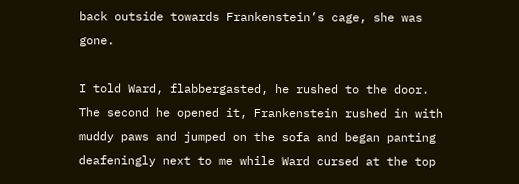back outside towards Frankenstein’s cage, she was gone.

I told Ward, flabbergasted, he rushed to the door. The second he opened it, Frankenstein rushed in with muddy paws and jumped on the sofa and began panting deafeningly next to me while Ward cursed at the top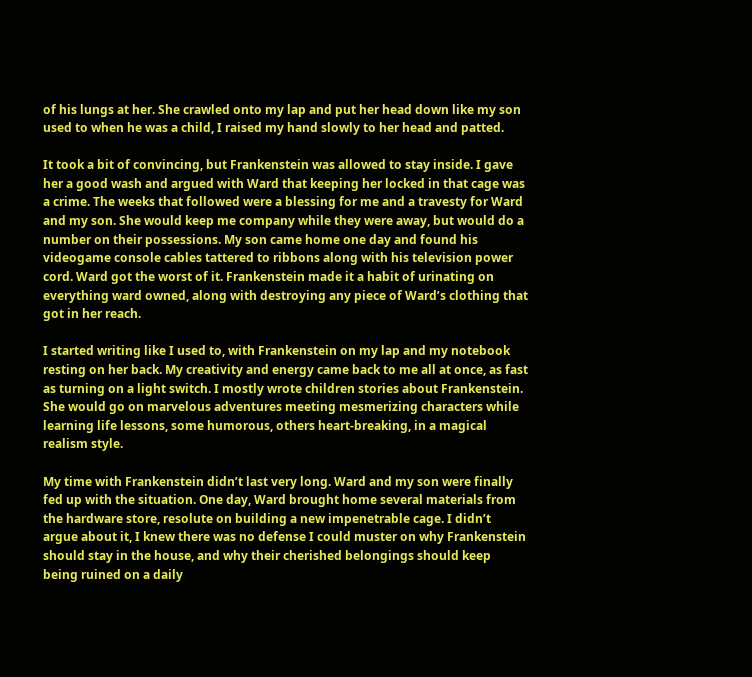of his lungs at her. She crawled onto my lap and put her head down like my son used to when he was a child, I raised my hand slowly to her head and patted.

It took a bit of convincing, but Frankenstein was allowed to stay inside. I gave her a good wash and argued with Ward that keeping her locked in that cage was a crime. The weeks that followed were a blessing for me and a travesty for Ward and my son. She would keep me company while they were away, but would do a number on their possessions. My son came home one day and found his videogame console cables tattered to ribbons along with his television power cord. Ward got the worst of it. Frankenstein made it a habit of urinating on everything ward owned, along with destroying any piece of Ward’s clothing that got in her reach.

I started writing like I used to, with Frankenstein on my lap and my notebook resting on her back. My creativity and energy came back to me all at once, as fast as turning on a light switch. I mostly wrote children stories about Frankenstein. She would go on marvelous adventures meeting mesmerizing characters while learning life lessons, some humorous, others heart-breaking, in a magical realism style.

My time with Frankenstein didn’t last very long. Ward and my son were finally fed up with the situation. One day, Ward brought home several materials from the hardware store, resolute on building a new impenetrable cage. I didn’t argue about it, I knew there was no defense I could muster on why Frankenstein should stay in the house, and why their cherished belongings should keep being ruined on a daily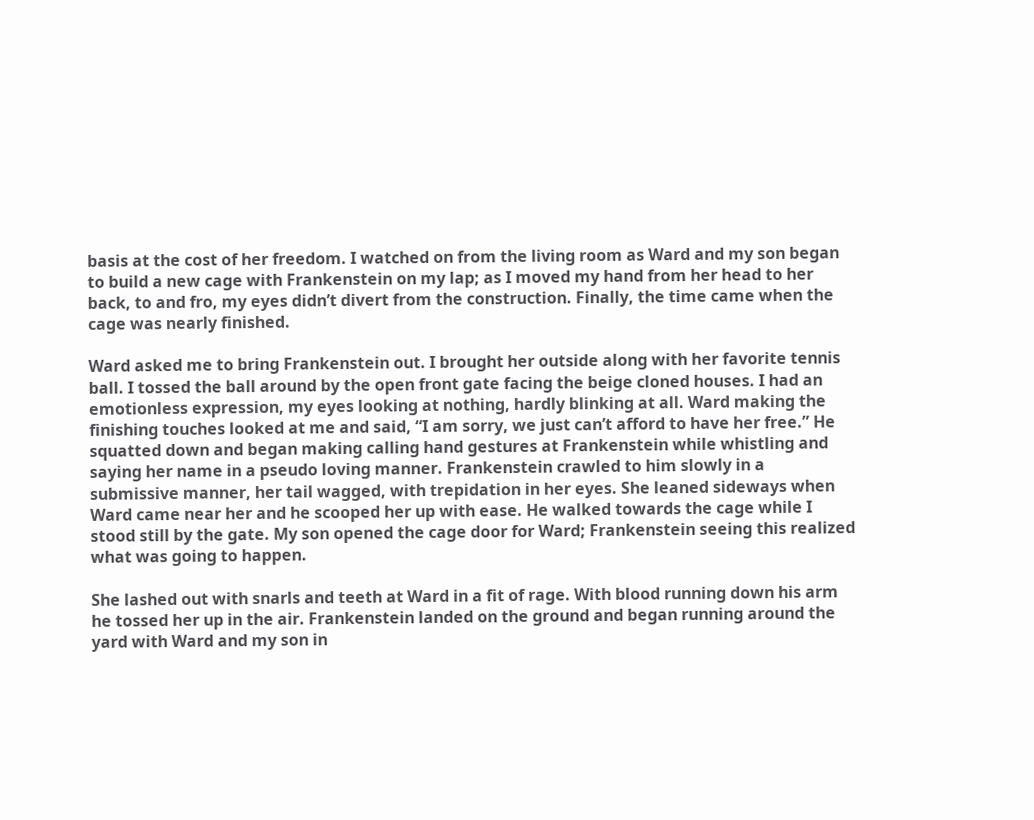basis at the cost of her freedom. I watched on from the living room as Ward and my son began to build a new cage with Frankenstein on my lap; as I moved my hand from her head to her back, to and fro, my eyes didn’t divert from the construction. Finally, the time came when the cage was nearly finished.

Ward asked me to bring Frankenstein out. I brought her outside along with her favorite tennis ball. I tossed the ball around by the open front gate facing the beige cloned houses. I had an emotionless expression, my eyes looking at nothing, hardly blinking at all. Ward making the finishing touches looked at me and said, “I am sorry, we just can’t afford to have her free.” He squatted down and began making calling hand gestures at Frankenstein while whistling and saying her name in a pseudo loving manner. Frankenstein crawled to him slowly in a submissive manner, her tail wagged, with trepidation in her eyes. She leaned sideways when Ward came near her and he scooped her up with ease. He walked towards the cage while I stood still by the gate. My son opened the cage door for Ward; Frankenstein seeing this realized what was going to happen.

She lashed out with snarls and teeth at Ward in a fit of rage. With blood running down his arm he tossed her up in the air. Frankenstein landed on the ground and began running around the yard with Ward and my son in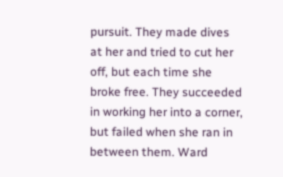pursuit. They made dives at her and tried to cut her off, but each time she broke free. They succeeded in working her into a corner, but failed when she ran in between them. Ward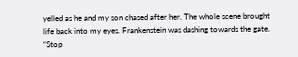yelled as he and my son chased after her. The whole scene brought life back into my eyes. Frankenstein was dashing towards the gate. “Stop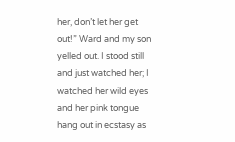her, don’t let her get out!” Ward and my son yelled out. I stood still and just watched her; I watched her wild eyes and her pink tongue hang out in ecstasy as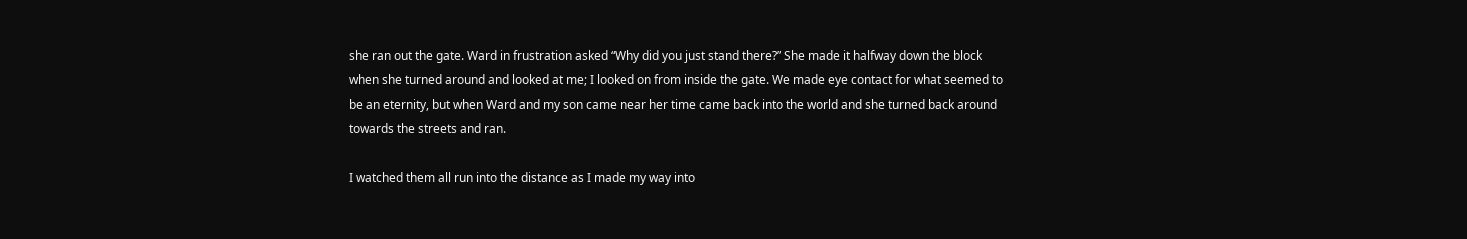she ran out the gate. Ward in frustration asked “Why did you just stand there?” She made it halfway down the block when she turned around and looked at me; I looked on from inside the gate. We made eye contact for what seemed to be an eternity, but when Ward and my son came near her time came back into the world and she turned back around towards the streets and ran.

I watched them all run into the distance as I made my way into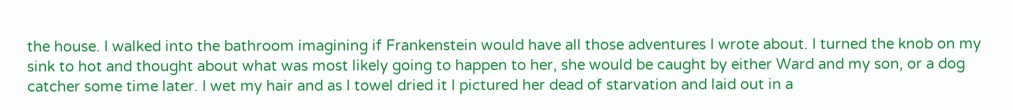the house. I walked into the bathroom imagining if Frankenstein would have all those adventures I wrote about. I turned the knob on my sink to hot and thought about what was most likely going to happen to her, she would be caught by either Ward and my son, or a dog catcher some time later. I wet my hair and as I towel dried it I pictured her dead of starvation and laid out in a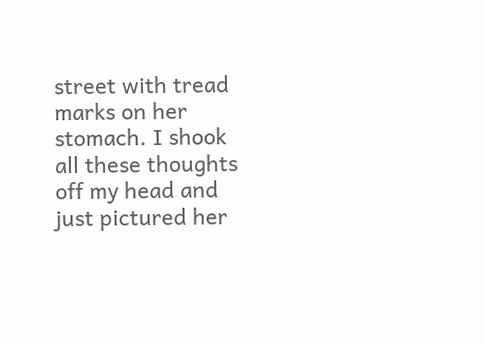street with tread marks on her stomach. I shook all these thoughts off my head and just pictured her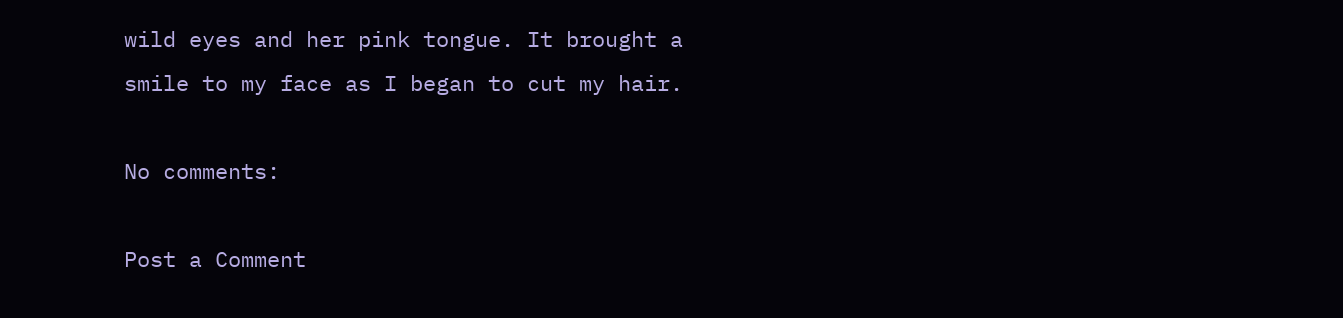wild eyes and her pink tongue. It brought a smile to my face as I began to cut my hair.

No comments:

Post a Comment